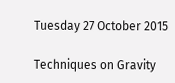Tuesday 27 October 2015

Techniques on Gravity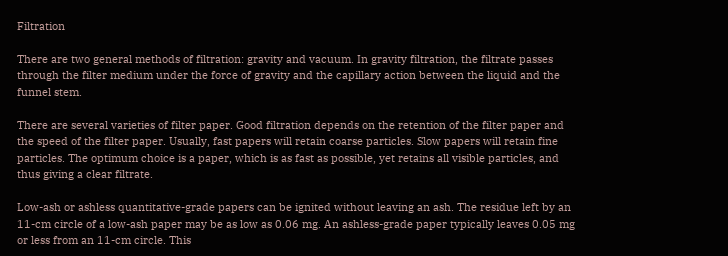Filtration

There are two general methods of filtration: gravity and vacuum. In gravity filtration, the filtrate passes through the filter medium under the force of gravity and the capillary action between the liquid and the funnel stem.

There are several varieties of filter paper. Good filtration depends on the retention of the filter paper and the speed of the filter paper. Usually, fast papers will retain coarse particles. Slow papers will retain fine particles. The optimum choice is a paper, which is as fast as possible, yet retains all visible particles, and thus giving a clear filtrate.

Low-ash or ashless quantitative-grade papers can be ignited without leaving an ash. The residue left by an 11-cm circle of a low-ash paper may be as low as 0.06 mg. An ashless-grade paper typically leaves 0.05 mg or less from an 11-cm circle. This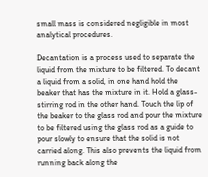small mass is considered negligible in most analytical procedures.

Decantation is a process used to separate the liquid from the mixture to be filtered. To decant a liquid from a solid, in one hand hold the beaker that has the mixture in it. Hold a glass-stirring rod in the other hand. Touch the lip of the beaker to the glass rod and pour the mixture to be filtered using the glass rod as a guide to pour slowly to ensure that the solid is not carried along. This also prevents the liquid from running back along the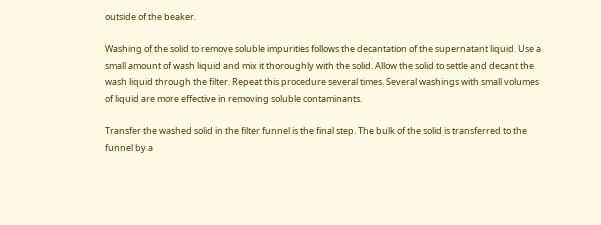outside of the beaker.

Washing of the solid to remove soluble impurities follows the decantation of the supernatant liquid. Use a small amount of wash liquid and mix it thoroughly with the solid. Allow the solid to settle and decant the wash liquid through the filter. Repeat this procedure several times. Several washings with small volumes of liquid are more effective in removing soluble contaminants.

Transfer the washed solid in the filter funnel is the final step. The bulk of the solid is transferred to the funnel by a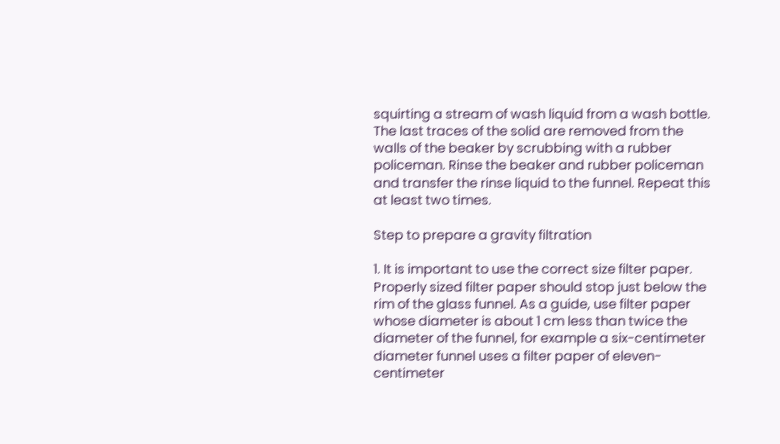squirting a stream of wash liquid from a wash bottle. The last traces of the solid are removed from the walls of the beaker by scrubbing with a rubber policeman. Rinse the beaker and rubber policeman and transfer the rinse liquid to the funnel. Repeat this at least two times.

Step to prepare a gravity filtration

1. It is important to use the correct size filter paper. Properly sized filter paper should stop just below the rim of the glass funnel. As a guide, use filter paper whose diameter is about 1 cm less than twice the diameter of the funnel, for example a six-centimeter diameter funnel uses a filter paper of eleven-centimeter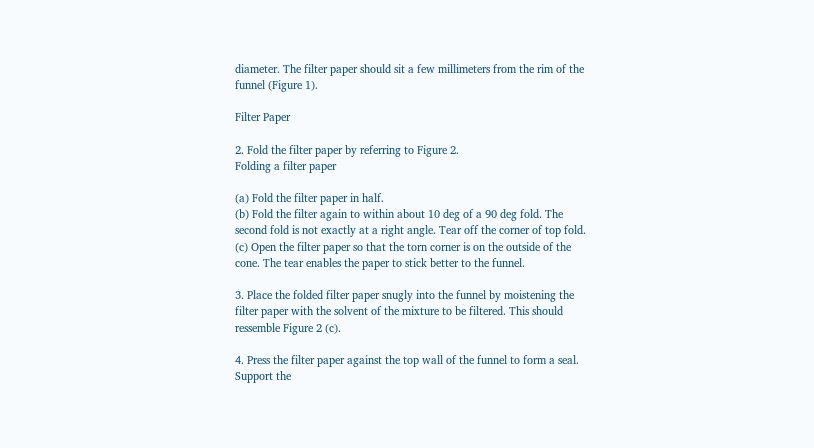diameter. The filter paper should sit a few millimeters from the rim of the funnel (Figure 1).

Filter Paper

2. Fold the filter paper by referring to Figure 2.
Folding a filter paper

(a) Fold the filter paper in half.
(b) Fold the filter again to within about 10 deg of a 90 deg fold. The second fold is not exactly at a right angle. Tear off the corner of top fold.
(c) Open the filter paper so that the torn corner is on the outside of the cone. The tear enables the paper to stick better to the funnel.

3. Place the folded filter paper snugly into the funnel by moistening the filter paper with the solvent of the mixture to be filtered. This should ressemble Figure 2 (c).

4. Press the filter paper against the top wall of the funnel to form a seal. Support the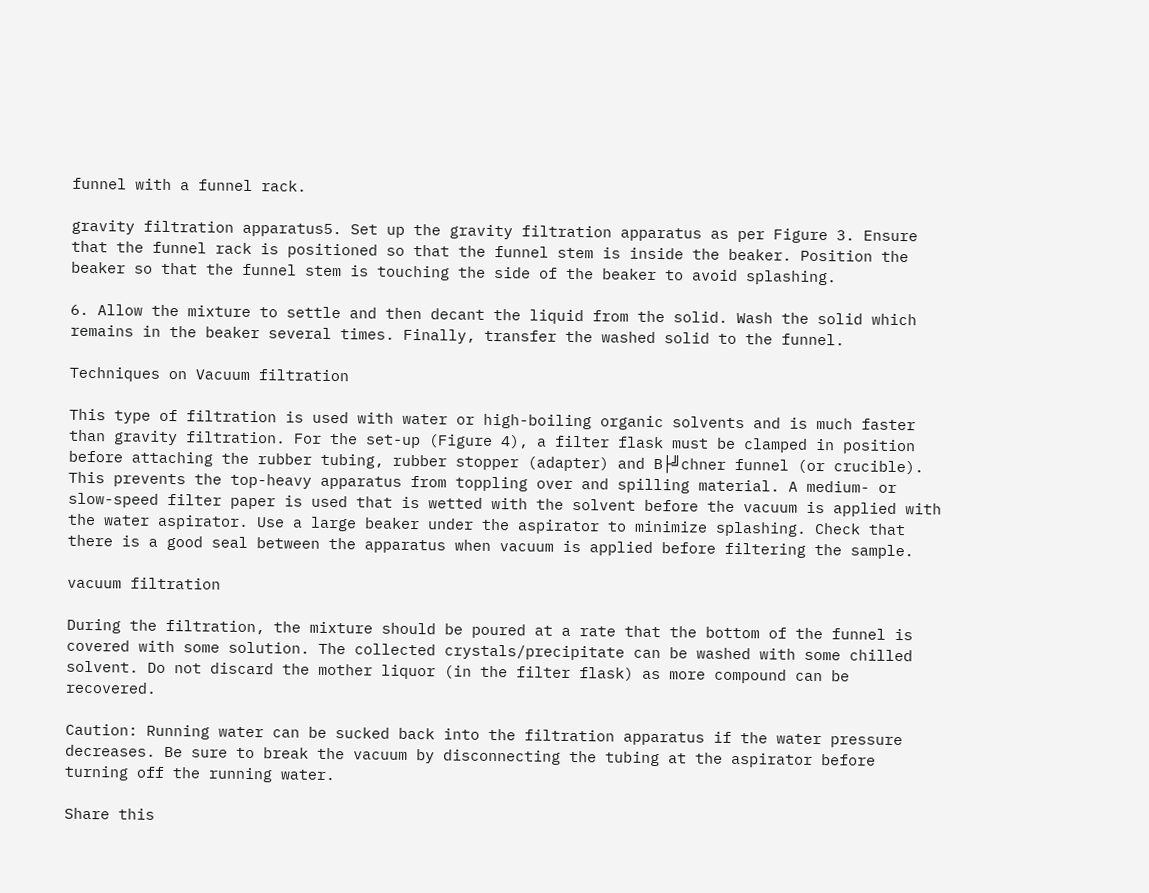funnel with a funnel rack.

gravity filtration apparatus5. Set up the gravity filtration apparatus as per Figure 3. Ensure that the funnel rack is positioned so that the funnel stem is inside the beaker. Position the beaker so that the funnel stem is touching the side of the beaker to avoid splashing.

6. Allow the mixture to settle and then decant the liquid from the solid. Wash the solid which remains in the beaker several times. Finally, transfer the washed solid to the funnel.

Techniques on Vacuum filtration

This type of filtration is used with water or high-boiling organic solvents and is much faster than gravity filtration. For the set-up (Figure 4), a filter flask must be clamped in position before attaching the rubber tubing, rubber stopper (adapter) and B├╝chner funnel (or crucible). This prevents the top-heavy apparatus from toppling over and spilling material. A medium- or slow-speed filter paper is used that is wetted with the solvent before the vacuum is applied with the water aspirator. Use a large beaker under the aspirator to minimize splashing. Check that there is a good seal between the apparatus when vacuum is applied before filtering the sample.

vacuum filtration

During the filtration, the mixture should be poured at a rate that the bottom of the funnel is covered with some solution. The collected crystals/precipitate can be washed with some chilled solvent. Do not discard the mother liquor (in the filter flask) as more compound can be recovered.

Caution: Running water can be sucked back into the filtration apparatus if the water pressure decreases. Be sure to break the vacuum by disconnecting the tubing at the aspirator before turning off the running water.

Share this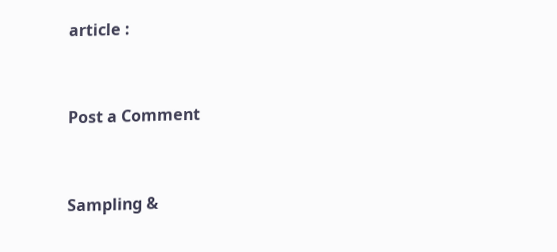article :


Post a Comment


Sampling &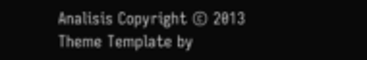Analisis Copyright © 2013
Theme Template by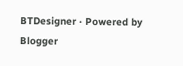BTDesigner · Powered by Blogger